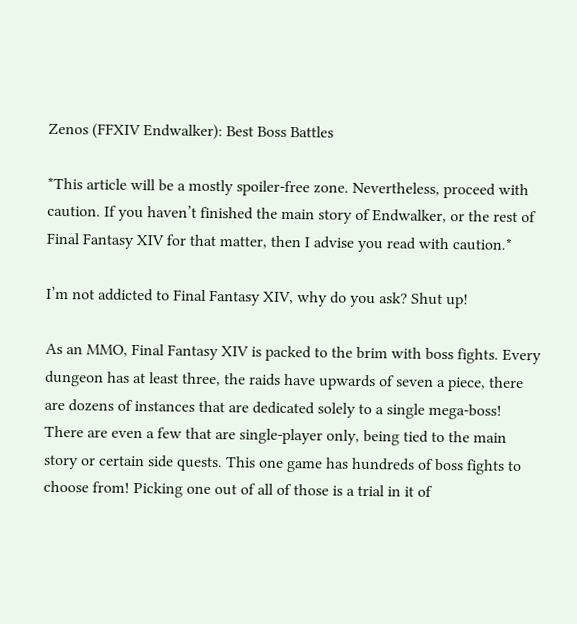Zenos (FFXIV Endwalker): Best Boss Battles

*This article will be a mostly spoiler-free zone. Nevertheless, proceed with caution. If you haven’t finished the main story of Endwalker, or the rest of Final Fantasy XIV for that matter, then I advise you read with caution.*

I’m not addicted to Final Fantasy XIV, why do you ask? Shut up!

As an MMO, Final Fantasy XIV is packed to the brim with boss fights. Every dungeon has at least three, the raids have upwards of seven a piece, there are dozens of instances that are dedicated solely to a single mega-boss! There are even a few that are single-player only, being tied to the main story or certain side quests. This one game has hundreds of boss fights to choose from! Picking one out of all of those is a trial in it of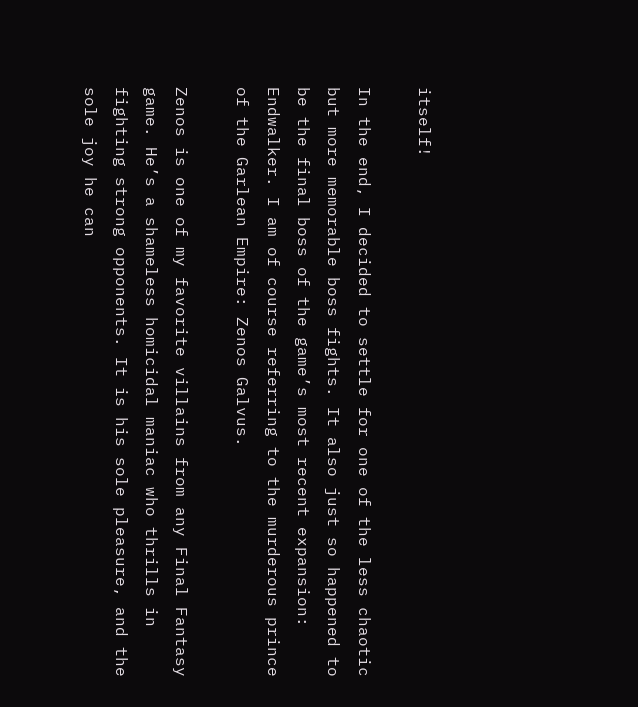itself!

In the end, I decided to settle for one of the less chaotic but more memorable boss fights. It also just so happened to be the final boss of the game’s most recent expansion: Endwalker. I am of course referring to the murderous prince of the Garlean Empire: Zenos Galvus.

Zenos is one of my favorite villains from any Final Fantasy game. He’s a shameless homicidal maniac who thrills in fighting strong opponents. It is his sole pleasure, and the sole joy he can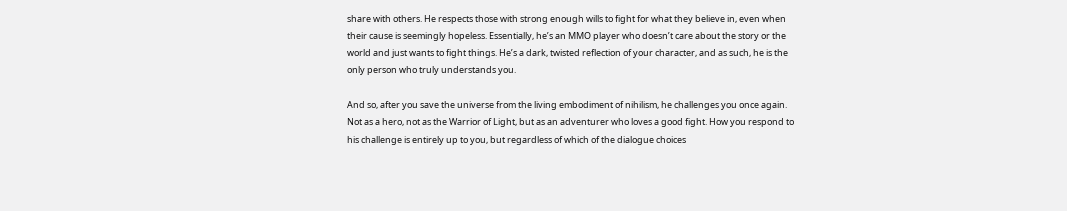share with others. He respects those with strong enough wills to fight for what they believe in, even when their cause is seemingly hopeless. Essentially, he’s an MMO player who doesn’t care about the story or the world and just wants to fight things. He’s a dark, twisted reflection of your character, and as such, he is the only person who truly understands you.

And so, after you save the universe from the living embodiment of nihilism, he challenges you once again. Not as a hero, not as the Warrior of Light, but as an adventurer who loves a good fight. How you respond to his challenge is entirely up to you, but regardless of which of the dialogue choices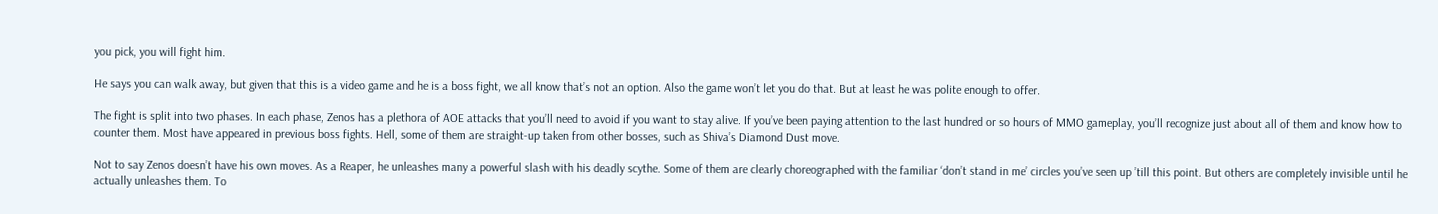you pick, you will fight him.

He says you can walk away, but given that this is a video game and he is a boss fight, we all know that’s not an option. Also the game won’t let you do that. But at least he was polite enough to offer.

The fight is split into two phases. In each phase, Zenos has a plethora of AOE attacks that you’ll need to avoid if you want to stay alive. If you’ve been paying attention to the last hundred or so hours of MMO gameplay, you’ll recognize just about all of them and know how to counter them. Most have appeared in previous boss fights. Hell, some of them are straight-up taken from other bosses, such as Shiva’s Diamond Dust move.

Not to say Zenos doesn’t have his own moves. As a Reaper, he unleashes many a powerful slash with his deadly scythe. Some of them are clearly choreographed with the familiar ‘don’t stand in me’ circles you’ve seen up ’till this point. But others are completely invisible until he actually unleashes them. To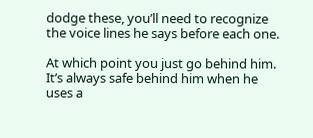dodge these, you’ll need to recognize the voice lines he says before each one.

At which point you just go behind him. It’s always safe behind him when he uses a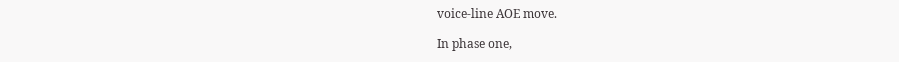voice-line AOE move.

In phase one,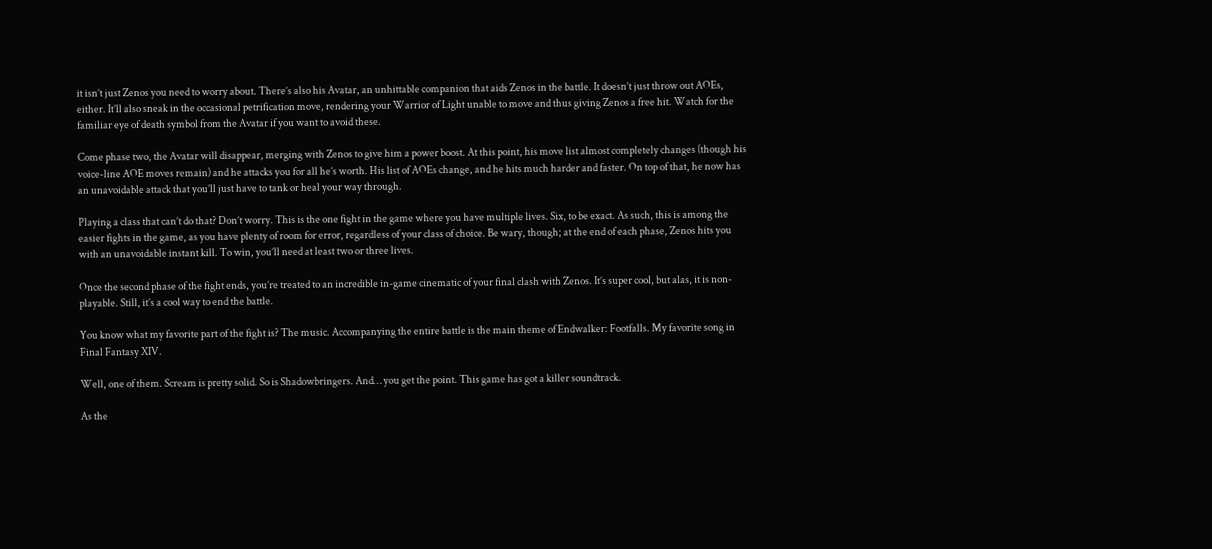it isn’t just Zenos you need to worry about. There’s also his Avatar, an unhittable companion that aids Zenos in the battle. It doesn’t just throw out AOEs, either. It’ll also sneak in the occasional petrification move, rendering your Warrior of Light unable to move and thus giving Zenos a free hit. Watch for the familiar eye of death symbol from the Avatar if you want to avoid these.

Come phase two, the Avatar will disappear, merging with Zenos to give him a power boost. At this point, his move list almost completely changes (though his voice-line AOE moves remain) and he attacks you for all he’s worth. His list of AOEs change, and he hits much harder and faster. On top of that, he now has an unavoidable attack that you’ll just have to tank or heal your way through.

Playing a class that can’t do that? Don’t worry. This is the one fight in the game where you have multiple lives. Six, to be exact. As such, this is among the easier fights in the game, as you have plenty of room for error, regardless of your class of choice. Be wary, though; at the end of each phase, Zenos hits you with an unavoidable instant kill. To win, you’ll need at least two or three lives.

Once the second phase of the fight ends, you’re treated to an incredible in-game cinematic of your final clash with Zenos. It’s super cool, but alas, it is non-playable. Still, it’s a cool way to end the battle.

You know what my favorite part of the fight is? The music. Accompanying the entire battle is the main theme of Endwalker: Footfalls. My favorite song in Final Fantasy XIV.

Well, one of them. Scream is pretty solid. So is Shadowbringers. And… you get the point. This game has got a killer soundtrack.

As the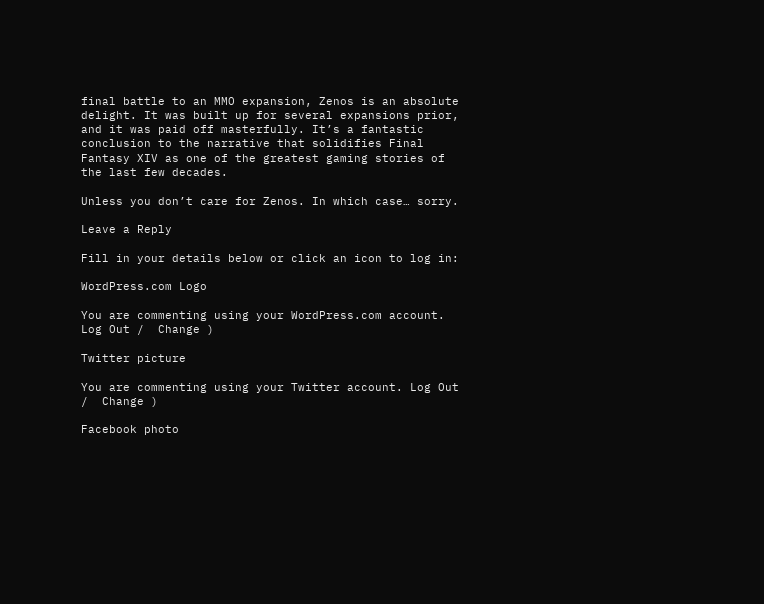final battle to an MMO expansion, Zenos is an absolute delight. It was built up for several expansions prior, and it was paid off masterfully. It’s a fantastic conclusion to the narrative that solidifies Final Fantasy XIV as one of the greatest gaming stories of the last few decades.

Unless you don’t care for Zenos. In which case… sorry.

Leave a Reply

Fill in your details below or click an icon to log in:

WordPress.com Logo

You are commenting using your WordPress.com account. Log Out /  Change )

Twitter picture

You are commenting using your Twitter account. Log Out /  Change )

Facebook photo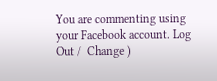You are commenting using your Facebook account. Log Out /  Change )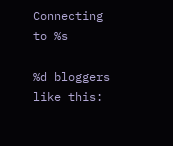Connecting to %s

%d bloggers like this: